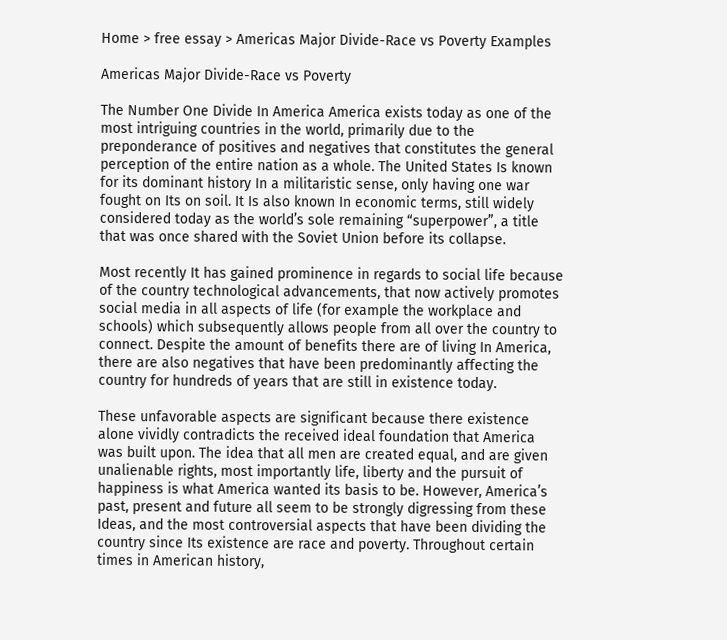Home > free essay > Americas Major Divide-Race vs Poverty Examples

Americas Major Divide-Race vs Poverty

The Number One Divide In America America exists today as one of the most intriguing countries in the world, primarily due to the preponderance of positives and negatives that constitutes the general perception of the entire nation as a whole. The United States Is known for its dominant history In a militaristic sense, only having one war fought on Its on soil. It Is also known In economic terms, still widely considered today as the world’s sole remaining “superpower”, a title that was once shared with the Soviet Union before its collapse.

Most recently It has gained prominence in regards to social life because of the country technological advancements, that now actively promotes social media in all aspects of life (for example the workplace and schools) which subsequently allows people from all over the country to connect. Despite the amount of benefits there are of living In America, there are also negatives that have been predominantly affecting the country for hundreds of years that are still in existence today.

These unfavorable aspects are significant because there existence alone vividly contradicts the received ideal foundation that America was built upon. The idea that all men are created equal, and are given unalienable rights, most importantly life, liberty and the pursuit of happiness is what America wanted its basis to be. However, America’s past, present and future all seem to be strongly digressing from these Ideas, and the most controversial aspects that have been dividing the country since Its existence are race and poverty. Throughout certain times in American history,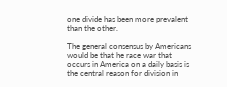one divide has been more prevalent than the other.

The general consensus by Americans would be that he race war that occurs in America on a daily basis is the central reason for division in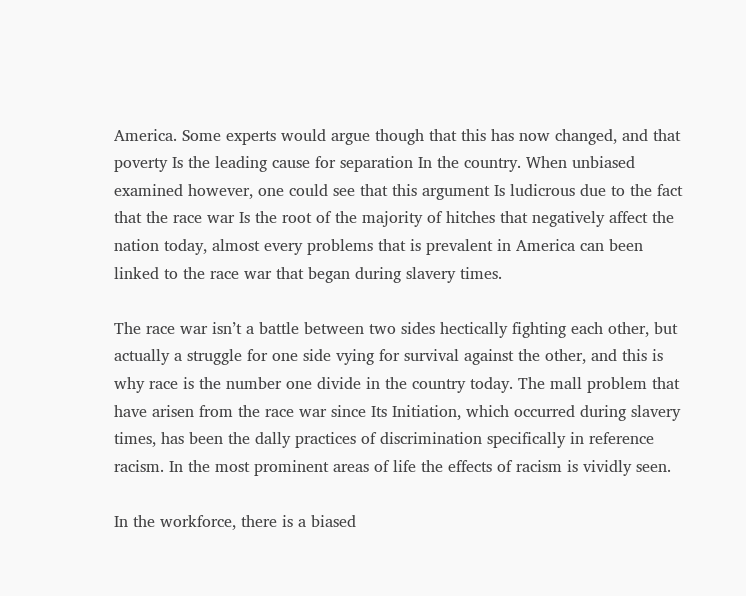America. Some experts would argue though that this has now changed, and that poverty Is the leading cause for separation In the country. When unbiased examined however, one could see that this argument Is ludicrous due to the fact that the race war Is the root of the majority of hitches that negatively affect the nation today, almost every problems that is prevalent in America can been linked to the race war that began during slavery times.

The race war isn’t a battle between two sides hectically fighting each other, but actually a struggle for one side vying for survival against the other, and this is why race is the number one divide in the country today. The mall problem that have arisen from the race war since Its Initiation, which occurred during slavery times, has been the dally practices of discrimination specifically in reference racism. In the most prominent areas of life the effects of racism is vividly seen.

In the workforce, there is a biased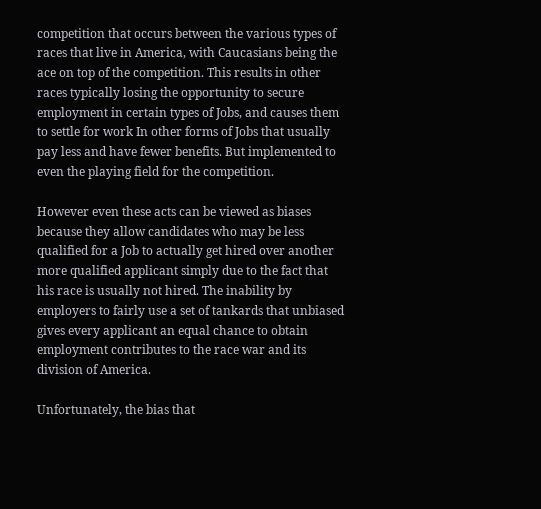competition that occurs between the various types of races that live in America, with Caucasians being the ace on top of the competition. This results in other races typically losing the opportunity to secure employment in certain types of Jobs, and causes them to settle for work In other forms of Jobs that usually pay less and have fewer benefits. But implemented to even the playing field for the competition.

However even these acts can be viewed as biases because they allow candidates who may be less qualified for a Job to actually get hired over another more qualified applicant simply due to the fact that his race is usually not hired. The inability by employers to fairly use a set of tankards that unbiased gives every applicant an equal chance to obtain employment contributes to the race war and its division of America.

Unfortunately, the bias that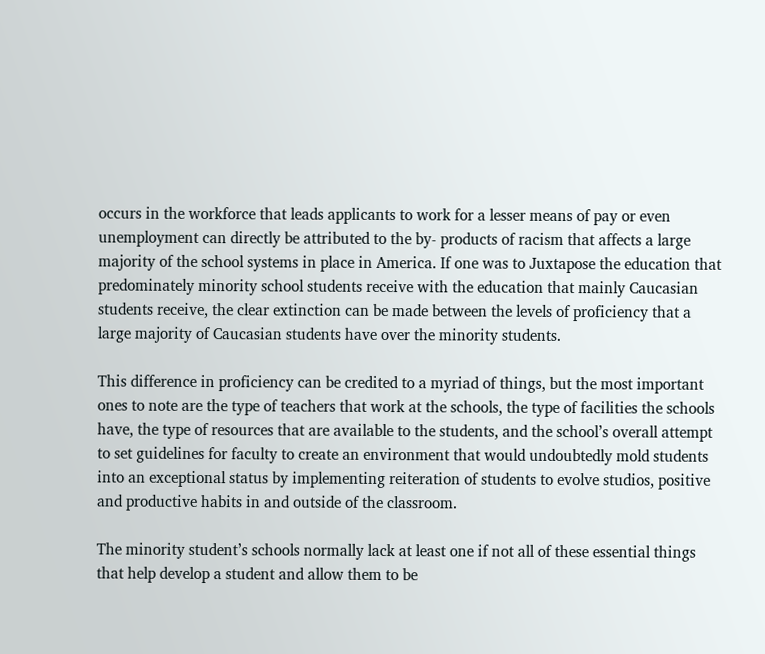occurs in the workforce that leads applicants to work for a lesser means of pay or even unemployment can directly be attributed to the by- products of racism that affects a large majority of the school systems in place in America. If one was to Juxtapose the education that predominately minority school students receive with the education that mainly Caucasian students receive, the clear extinction can be made between the levels of proficiency that a large majority of Caucasian students have over the minority students.

This difference in proficiency can be credited to a myriad of things, but the most important ones to note are the type of teachers that work at the schools, the type of facilities the schools have, the type of resources that are available to the students, and the school’s overall attempt to set guidelines for faculty to create an environment that would undoubtedly mold students into an exceptional status by implementing reiteration of students to evolve studios, positive and productive habits in and outside of the classroom.

The minority student’s schools normally lack at least one if not all of these essential things that help develop a student and allow them to be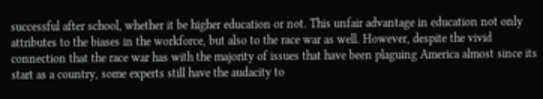successful after school, whether it be higher education or not. This unfair advantage in education not only attributes to the biases in the workforce, but also to the race war as well. However, despite the vivid connection that the race war has with the majority of issues that have been plaguing America almost since its start as a country, some experts still have the audacity to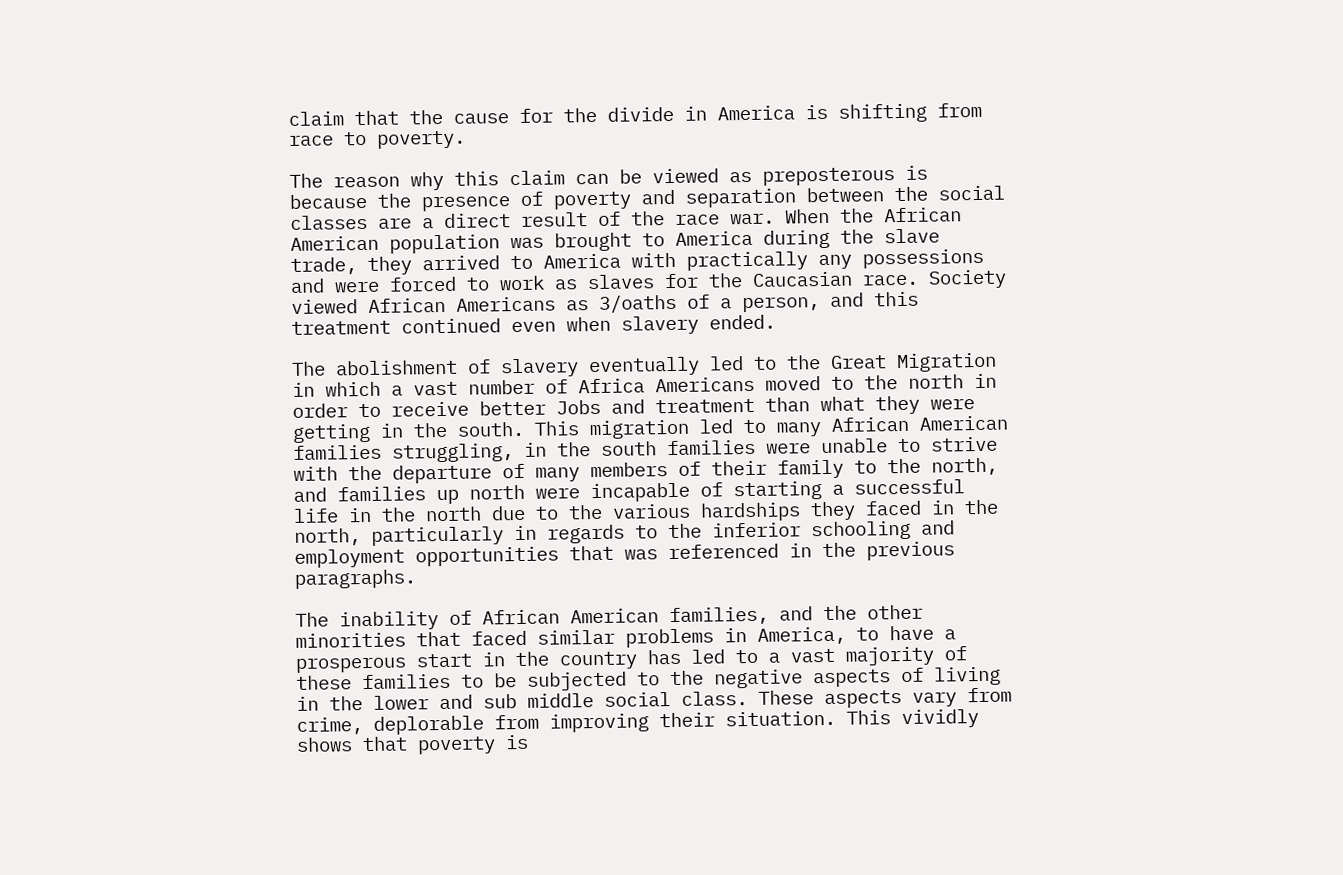claim that the cause for the divide in America is shifting from race to poverty.

The reason why this claim can be viewed as preposterous is because the presence of poverty and separation between the social classes are a direct result of the race war. When the African American population was brought to America during the slave trade, they arrived to America with practically any possessions and were forced to work as slaves for the Caucasian race. Society viewed African Americans as 3/oaths of a person, and this treatment continued even when slavery ended.

The abolishment of slavery eventually led to the Great Migration in which a vast number of Africa Americans moved to the north in order to receive better Jobs and treatment than what they were getting in the south. This migration led to many African American families struggling, in the south families were unable to strive with the departure of many members of their family to the north, and families up north were incapable of starting a successful life in the north due to the various hardships they faced in the north, particularly in regards to the inferior schooling and employment opportunities that was referenced in the previous paragraphs.

The inability of African American families, and the other minorities that faced similar problems in America, to have a prosperous start in the country has led to a vast majority of these families to be subjected to the negative aspects of living in the lower and sub middle social class. These aspects vary from crime, deplorable from improving their situation. This vividly shows that poverty is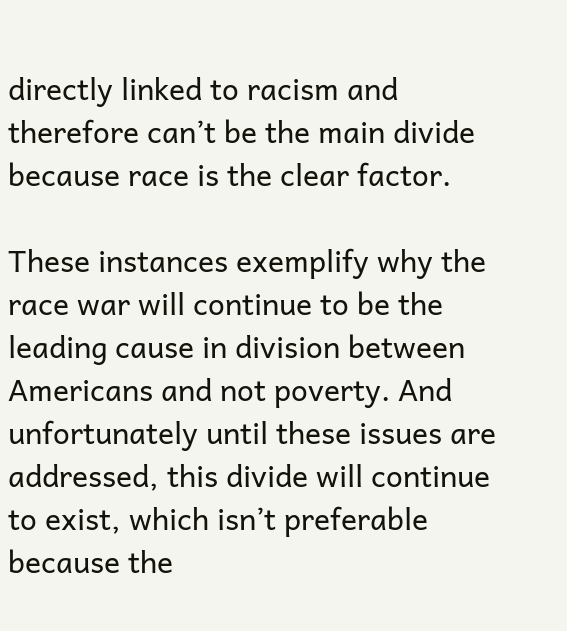directly linked to racism and therefore can’t be the main divide because race is the clear factor.

These instances exemplify why the race war will continue to be the leading cause in division between Americans and not poverty. And unfortunately until these issues are addressed, this divide will continue to exist, which isn’t preferable because the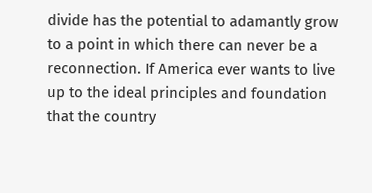divide has the potential to adamantly grow to a point in which there can never be a reconnection. If America ever wants to live up to the ideal principles and foundation that the country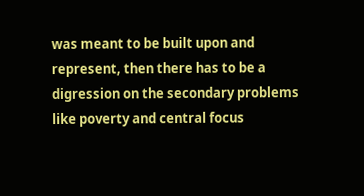was meant to be built upon and represent, then there has to be a digression on the secondary problems like poverty and central focus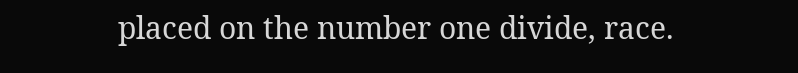placed on the number one divide, race.